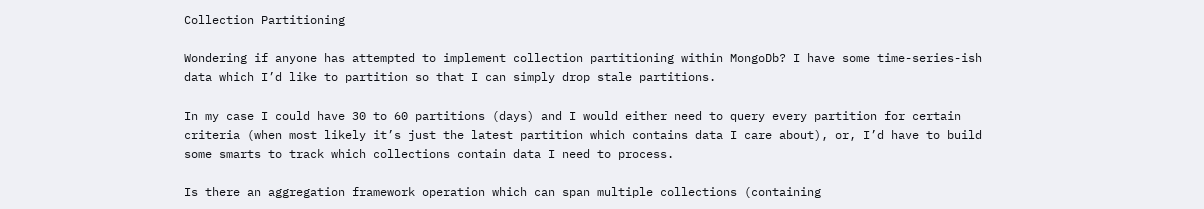Collection Partitioning

Wondering if anyone has attempted to implement collection partitioning within MongoDb? I have some time-series-ish data which I’d like to partition so that I can simply drop stale partitions.

In my case I could have 30 to 60 partitions (days) and I would either need to query every partition for certain criteria (when most likely it’s just the latest partition which contains data I care about), or, I’d have to build some smarts to track which collections contain data I need to process.

Is there an aggregation framework operation which can span multiple collections (containing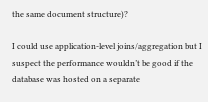the same document structure)?

I could use application-level joins/aggregation but I suspect the performance wouldn’t be good if the database was hosted on a separate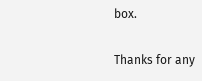box.

Thanks for any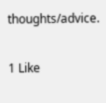thoughts/advice.

1 Like